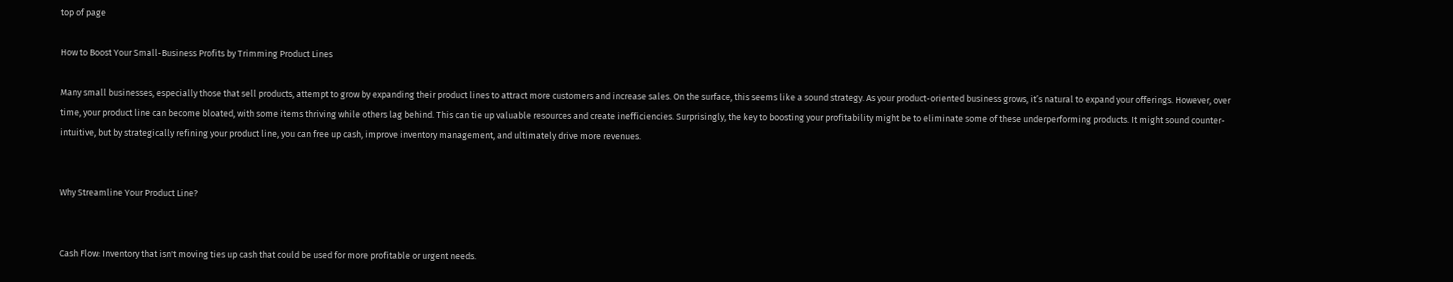top of page

How to Boost Your Small-Business Profits by Trimming Product Lines

Many small businesses, especially those that sell products, attempt to grow by expanding their product lines to attract more customers and increase sales. On the surface, this seems like a sound strategy. As your product-oriented business grows, it’s natural to expand your offerings. However, over time, your product line can become bloated, with some items thriving while others lag behind. This can tie up valuable resources and create inefficiencies. Surprisingly, the key to boosting your profitability might be to eliminate some of these underperforming products. It might sound counter-intuitive, but by strategically refining your product line, you can free up cash, improve inventory management, and ultimately drive more revenues.


Why Streamline Your Product Line?


Cash Flow: Inventory that isn't moving ties up cash that could be used for more profitable or urgent needs.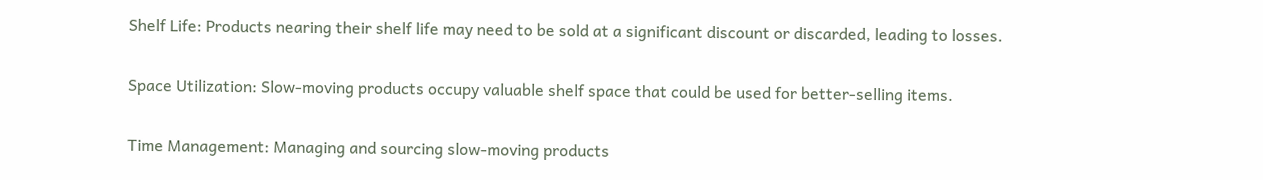Shelf Life: Products nearing their shelf life may need to be sold at a significant discount or discarded, leading to losses.

Space Utilization: Slow-moving products occupy valuable shelf space that could be used for better-selling items.

Time Management: Managing and sourcing slow-moving products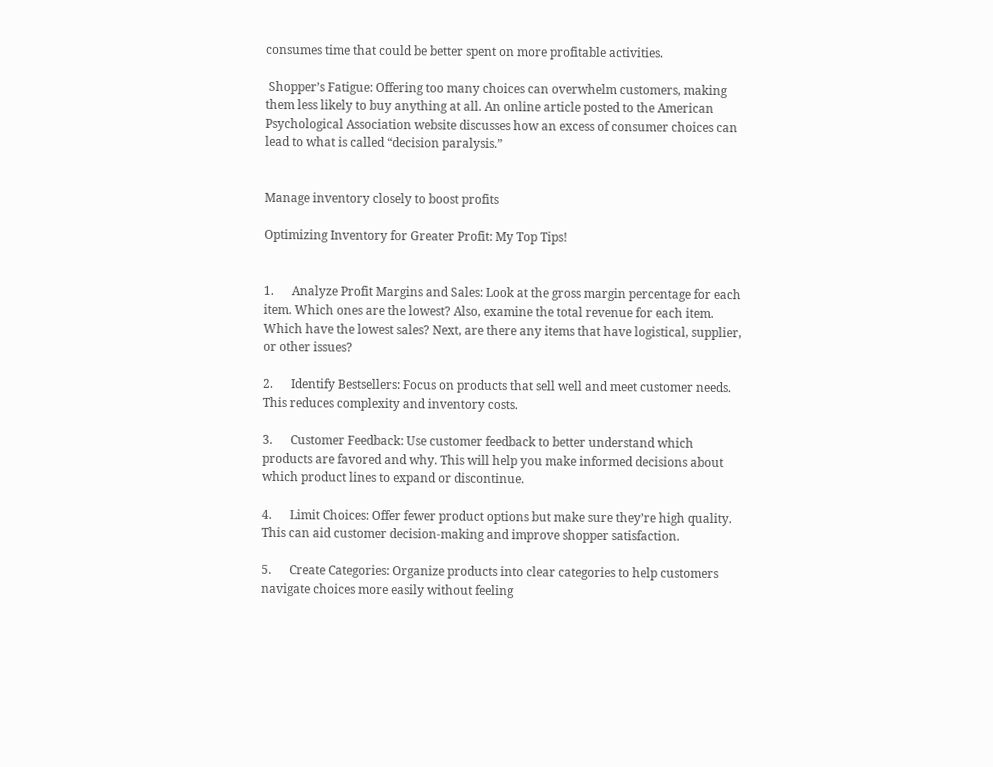consumes time that could be better spent on more profitable activities.

 Shopper’s Fatigue: Offering too many choices can overwhelm customers, making them less likely to buy anything at all. An online article posted to the American Psychological Association website discusses how an excess of consumer choices can lead to what is called “decision paralysis.”


Manage inventory closely to boost profits

Optimizing Inventory for Greater Profit: My Top Tips!


1.      Analyze Profit Margins and Sales: Look at the gross margin percentage for each item. Which ones are the lowest? Also, examine the total revenue for each item. Which have the lowest sales? Next, are there any items that have logistical, supplier, or other issues?

2.      Identify Bestsellers: Focus on products that sell well and meet customer needs. This reduces complexity and inventory costs.

3.      Customer Feedback: Use customer feedback to better understand which products are favored and why. This will help you make informed decisions about which product lines to expand or discontinue.

4.      Limit Choices: Offer fewer product options but make sure they’re high quality. This can aid customer decision-making and improve shopper satisfaction.

5.      Create Categories: Organize products into clear categories to help customers navigate choices more easily without feeling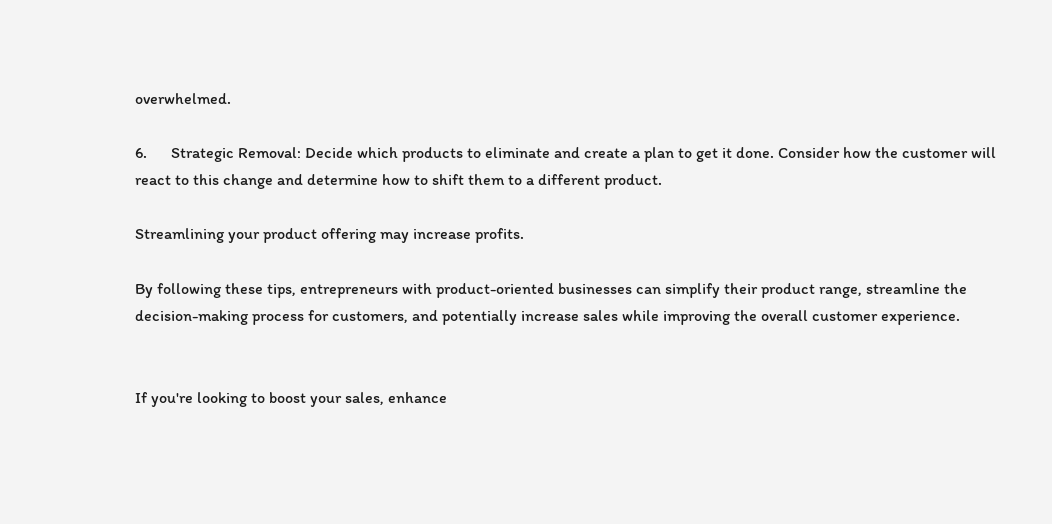overwhelmed.

6.      Strategic Removal: Decide which products to eliminate and create a plan to get it done. Consider how the customer will react to this change and determine how to shift them to a different product.

Streamlining your product offering may increase profits.

By following these tips, entrepreneurs with product-oriented businesses can simplify their product range, streamline the decision-making process for customers, and potentially increase sales while improving the overall customer experience.


If you're looking to boost your sales, enhance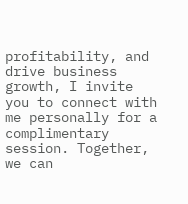profitability, and drive business growth, I invite you to connect with me personally for a complimentary session. Together, we can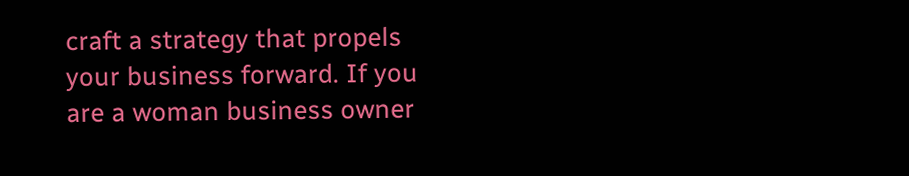craft a strategy that propels your business forward. If you are a woman business owner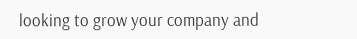looking to grow your company and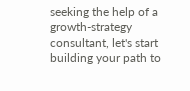seeking the help of a growth-strategy consultant, let's start building your path to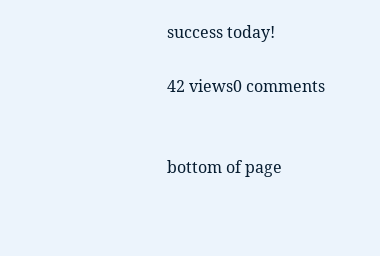success today!

42 views0 comments


bottom of page